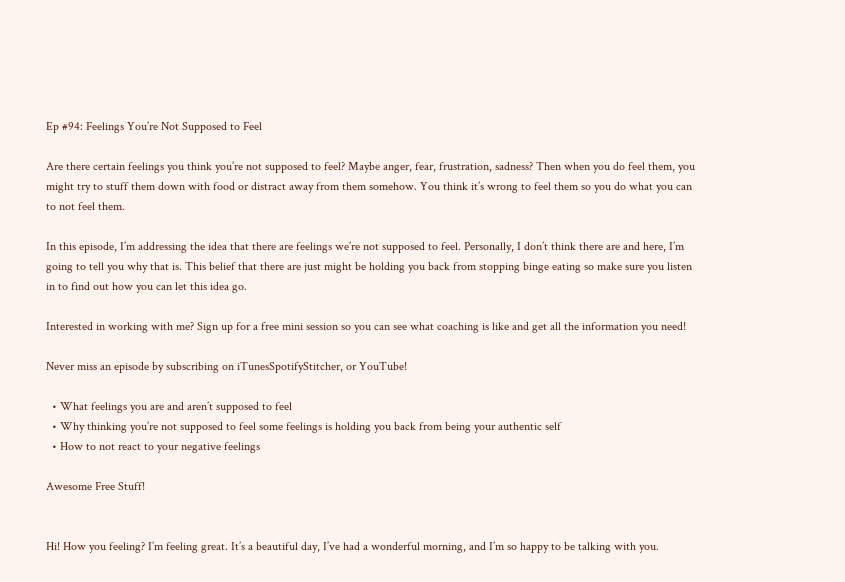Ep #94: Feelings You’re Not Supposed to Feel

Are there certain feelings you think you’re not supposed to feel? Maybe anger, fear, frustration, sadness? Then when you do feel them, you might try to stuff them down with food or distract away from them somehow. You think it’s wrong to feel them so you do what you can to not feel them.

In this episode, I’m addressing the idea that there are feelings we’re not supposed to feel. Personally, I don’t think there are and here, I’m going to tell you why that is. This belief that there are just might be holding you back from stopping binge eating so make sure you listen in to find out how you can let this idea go.

Interested in working with me? Sign up for a free mini session so you can see what coaching is like and get all the information you need!

Never miss an episode by subscribing on iTunesSpotifyStitcher, or YouTube!

  • What feelings you are and aren’t supposed to feel
  • Why thinking you’re not supposed to feel some feelings is holding you back from being your authentic self
  • How to not react to your negative feelings

Awesome Free Stuff!


Hi! How you feeling? I’m feeling great. It’s a beautiful day, I’ve had a wonderful morning, and I’m so happy to be talking with you.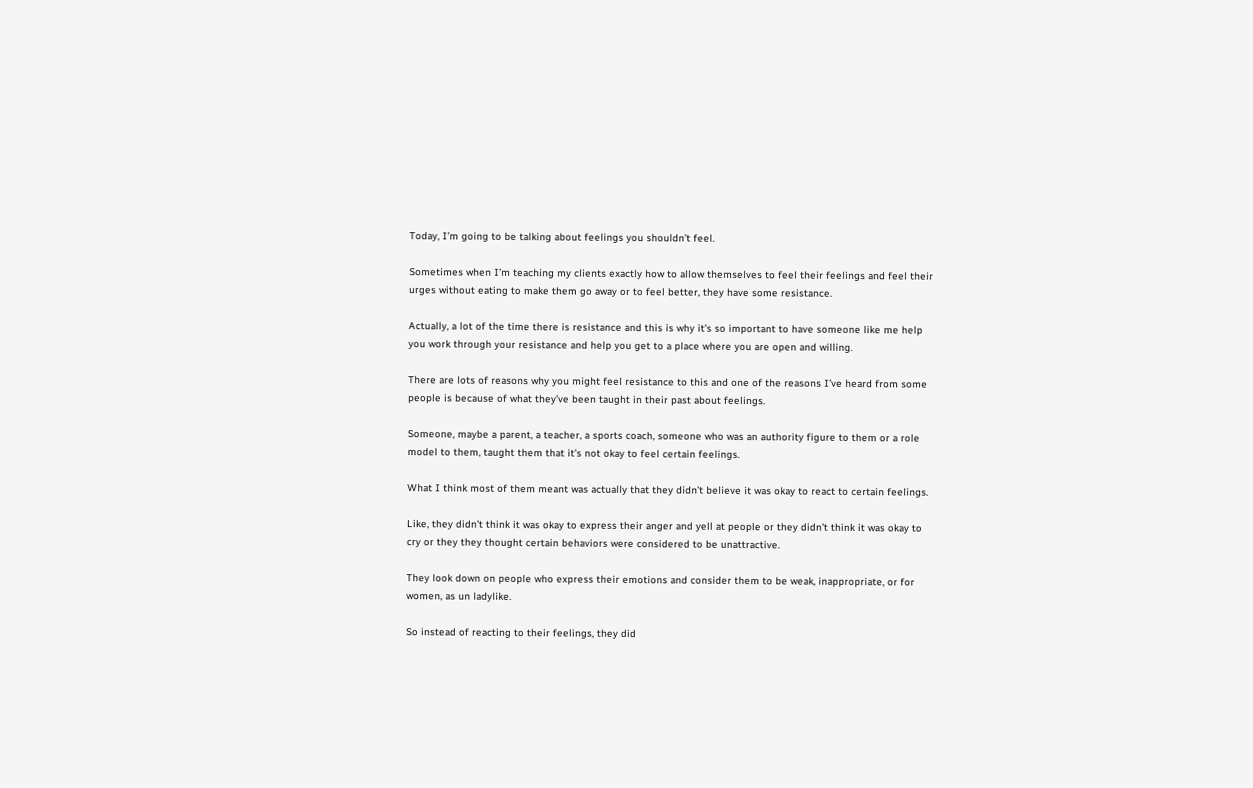Today, I’m going to be talking about feelings you shouldn’t feel.

Sometimes when I’m teaching my clients exactly how to allow themselves to feel their feelings and feel their urges without eating to make them go away or to feel better, they have some resistance.

Actually, a lot of the time there is resistance and this is why it’s so important to have someone like me help you work through your resistance and help you get to a place where you are open and willing.

There are lots of reasons why you might feel resistance to this and one of the reasons I’ve heard from some people is because of what they’ve been taught in their past about feelings.

Someone, maybe a parent, a teacher, a sports coach, someone who was an authority figure to them or a role model to them, taught them that it’s not okay to feel certain feelings.

What I think most of them meant was actually that they didn’t believe it was okay to react to certain feelings.

Like, they didn’t think it was okay to express their anger and yell at people or they didn’t think it was okay to cry or they they thought certain behaviors were considered to be unattractive.

They look down on people who express their emotions and consider them to be weak, inappropriate, or for women, as un ladylike.

So instead of reacting to their feelings, they did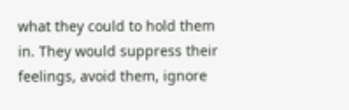what they could to hold them in. They would suppress their feelings, avoid them, ignore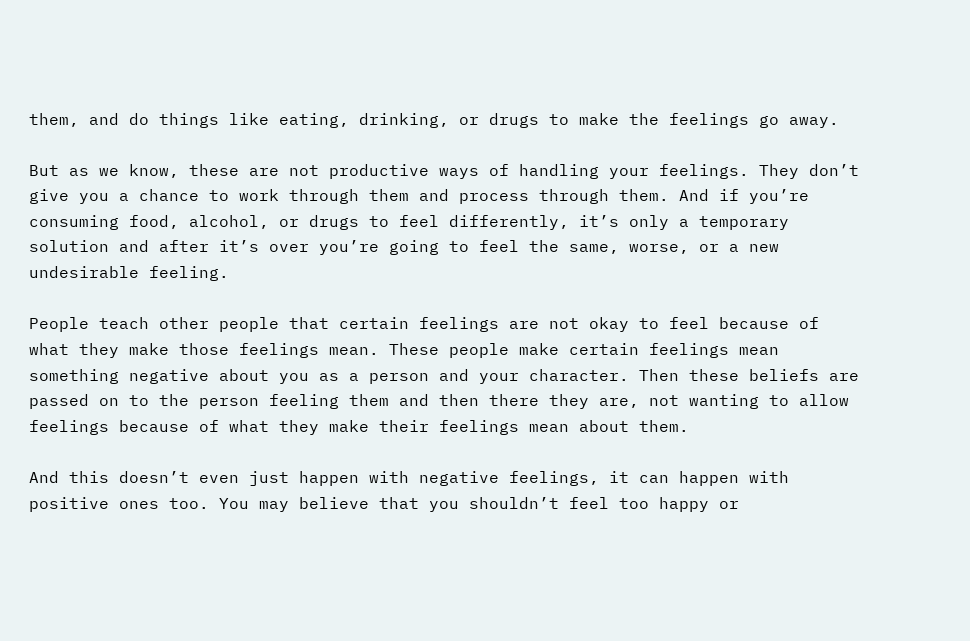them, and do things like eating, drinking, or drugs to make the feelings go away.

But as we know, these are not productive ways of handling your feelings. They don’t give you a chance to work through them and process through them. And if you’re consuming food, alcohol, or drugs to feel differently, it’s only a temporary solution and after it’s over you’re going to feel the same, worse, or a new undesirable feeling.

People teach other people that certain feelings are not okay to feel because of what they make those feelings mean. These people make certain feelings mean something negative about you as a person and your character. Then these beliefs are passed on to the person feeling them and then there they are, not wanting to allow feelings because of what they make their feelings mean about them.

And this doesn’t even just happen with negative feelings, it can happen with positive ones too. You may believe that you shouldn’t feel too happy or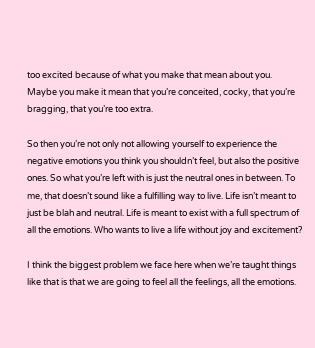too excited because of what you make that mean about you. Maybe you make it mean that you’re conceited, cocky, that you’re bragging, that you’re too extra.

So then you’re not only not allowing yourself to experience the negative emotions you think you shouldn’t feel, but also the positive ones. So what you’re left with is just the neutral ones in between. To me, that doesn’t sound like a fulfilling way to live. Life isn’t meant to just be blah and neutral. Life is meant to exist with a full spectrum of all the emotions. Who wants to live a life without joy and excitement?

I think the biggest problem we face here when we’re taught things like that is that we are going to feel all the feelings, all the emotions.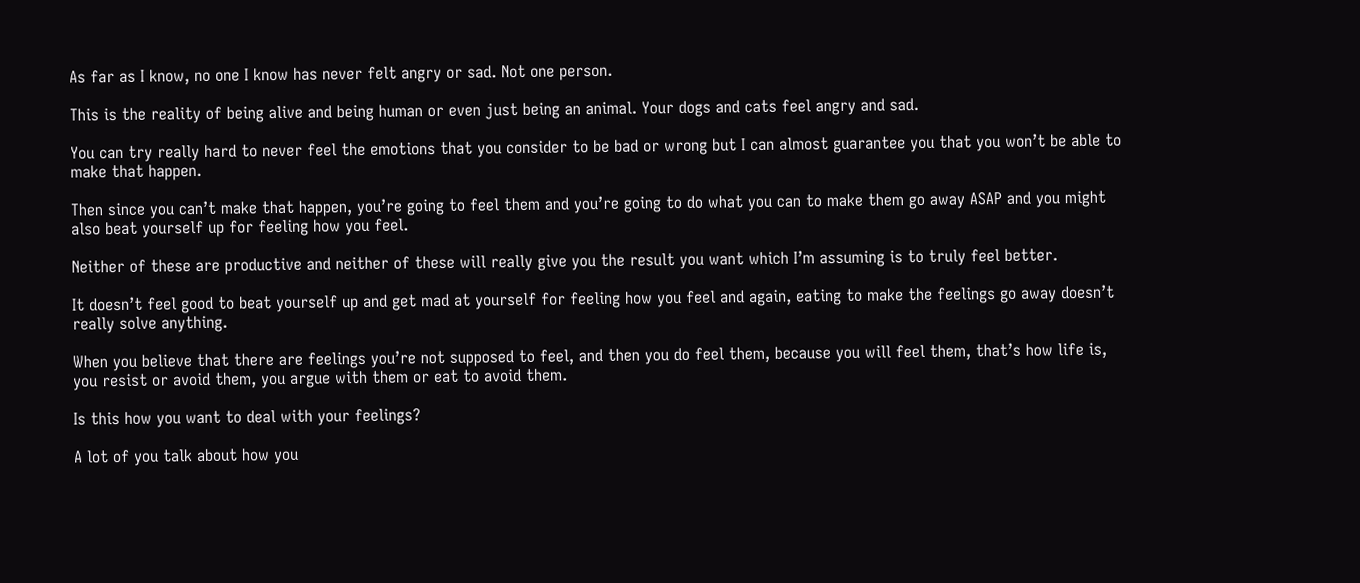As far as I know, no one I know has never felt angry or sad. Not one person.

This is the reality of being alive and being human or even just being an animal. Your dogs and cats feel angry and sad.

You can try really hard to never feel the emotions that you consider to be bad or wrong but I can almost guarantee you that you won’t be able to make that happen.

Then since you can’t make that happen, you’re going to feel them and you’re going to do what you can to make them go away ASAP and you might also beat yourself up for feeling how you feel.

Neither of these are productive and neither of these will really give you the result you want which I’m assuming is to truly feel better.

It doesn’t feel good to beat yourself up and get mad at yourself for feeling how you feel and again, eating to make the feelings go away doesn’t really solve anything.

When you believe that there are feelings you’re not supposed to feel, and then you do feel them, because you will feel them, that’s how life is, you resist or avoid them, you argue with them or eat to avoid them.

Is this how you want to deal with your feelings?

A lot of you talk about how you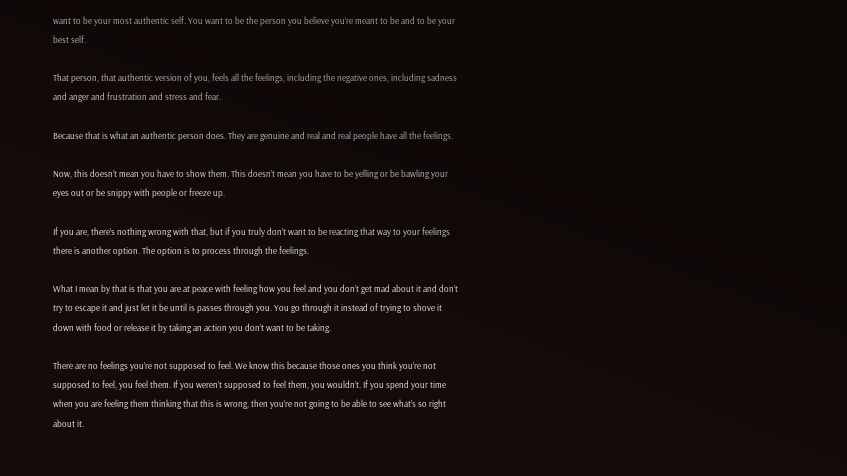want to be your most authentic self. You want to be the person you believe you’re meant to be and to be your best self.

That person, that authentic version of you, feels all the feelings, including the negative ones, including sadness and anger and frustration and stress and fear.

Because that is what an authentic person does. They are genuine and real and real people have all the feelings.

Now, this doesn’t mean you have to show them. This doesn’t mean you have to be yelling or be bawling your eyes out or be snippy with people or freeze up.

If you are, there’s nothing wrong with that, but if you truly don’t want to be reacting that way to your feelings there is another option. The option is to process through the feelings.

What I mean by that is that you are at peace with feeling how you feel and you don’t get mad about it and don’t try to escape it and just let it be until is passes through you. You go through it instead of trying to shove it down with food or release it by taking an action you don’t want to be taking.

There are no feelings you’re not supposed to feel. We know this because those ones you think you’re not supposed to feel, you feel them. If you weren’t supposed to feel them, you wouldn’t. If you spend your time when you are feeling them thinking that this is wrong, then you’re not going to be able to see what’s so right about it.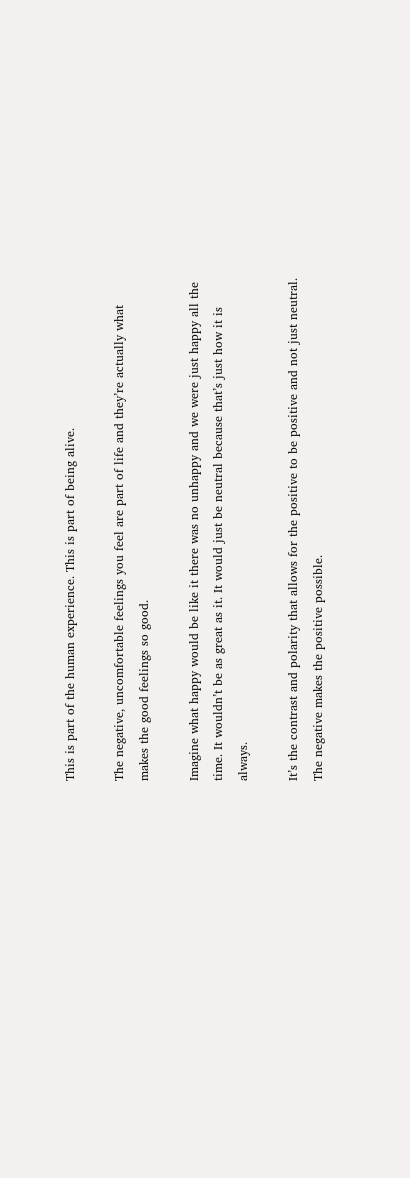This is part of the human experience. This is part of being alive.

The negative, uncomfortable feelings you feel are part of life and they’re actually what makes the good feelings so good.

Imagine what happy would be like it there was no unhappy and we were just happy all the time. It wouldn’t be as great as it. It would just be neutral because that’s just how it is always.

It’s the contrast and polarity that allows for the positive to be positive and not just neutral. The negative makes the positive possible.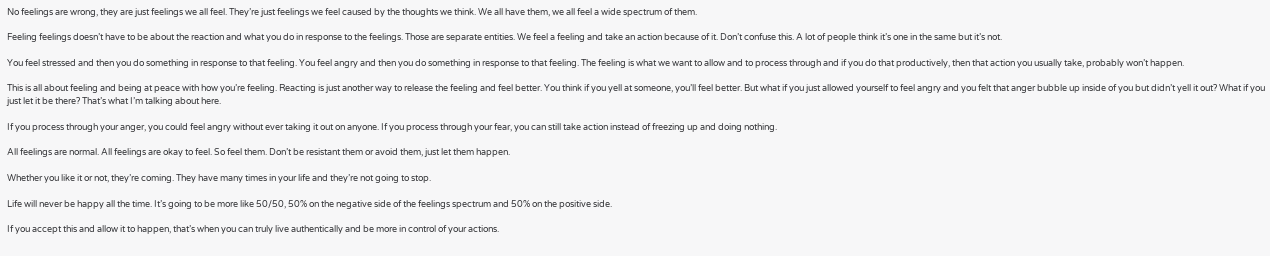No feelings are wrong, they are just feelings we all feel. They’re just feelings we feel caused by the thoughts we think. We all have them, we all feel a wide spectrum of them.

Feeling feelings doesn’t have to be about the reaction and what you do in response to the feelings. Those are separate entities. We feel a feeling and take an action because of it. Don’t confuse this. A lot of people think it’s one in the same but it’s not.

You feel stressed and then you do something in response to that feeling. You feel angry and then you do something in response to that feeling. The feeling is what we want to allow and to process through and if you do that productively, then that action you usually take, probably won’t happen.

This is all about feeling and being at peace with how you’re feeling. Reacting is just another way to release the feeling and feel better. You think if you yell at someone, you’ll feel better. But what if you just allowed yourself to feel angry and you felt that anger bubble up inside of you but didn’t yell it out? What if you just let it be there? That’s what I’m talking about here.

If you process through your anger, you could feel angry without ever taking it out on anyone. If you process through your fear, you can still take action instead of freezing up and doing nothing.

All feelings are normal. All feelings are okay to feel. So feel them. Don’t be resistant them or avoid them, just let them happen.

Whether you like it or not, they’re coming. They have many times in your life and they’re not going to stop.

Life will never be happy all the time. It’s going to be more like 50/50, 50% on the negative side of the feelings spectrum and 50% on the positive side.

If you accept this and allow it to happen, that’s when you can truly live authentically and be more in control of your actions.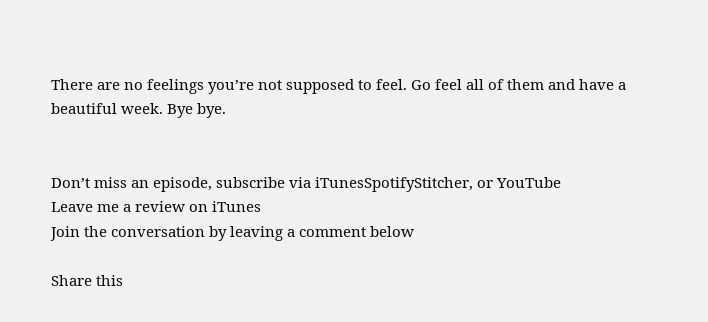There are no feelings you’re not supposed to feel. Go feel all of them and have a beautiful week. Bye bye.


Don’t miss an episode, subscribe via iTunesSpotifyStitcher, or YouTube
Leave me a review on iTunes
Join the conversation by leaving a comment below

Share this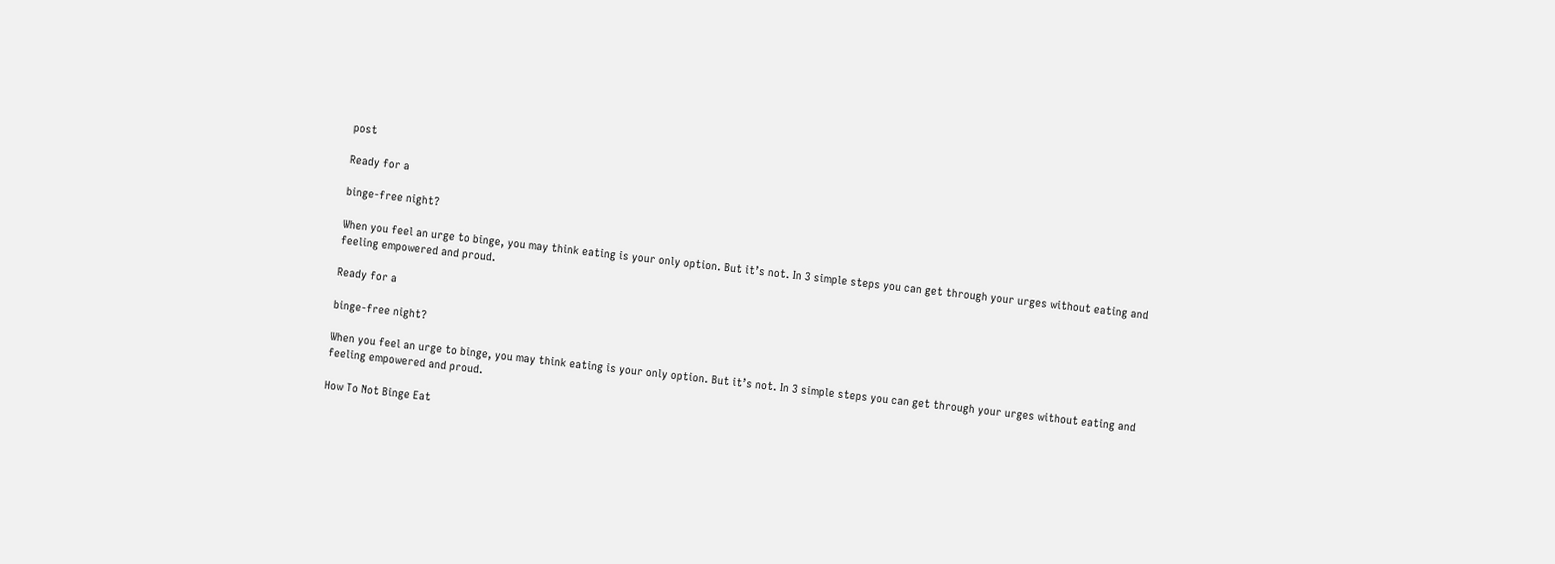post

Ready for a

binge-free night?

When you feel an urge to binge, you may think eating is your only option. But it’s not. In 3 simple steps you can get through your urges without eating and feeling empowered and proud.

Ready for a

binge-free night?

When you feel an urge to binge, you may think eating is your only option. But it’s not. In 3 simple steps you can get through your urges without eating and feeling empowered and proud.

How To Not Binge Eat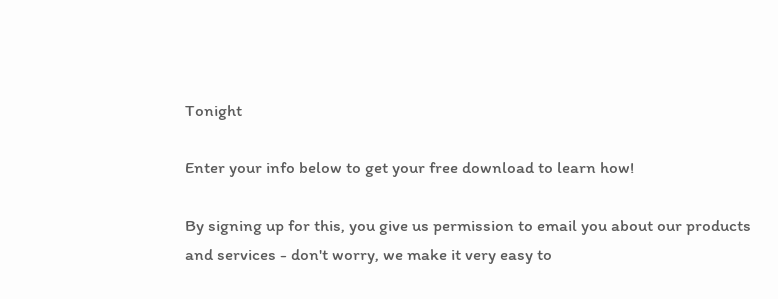Tonight

Enter your info below to get your free download to learn how!

By signing up for this, you give us permission to email you about our products and services - don't worry, we make it very easy to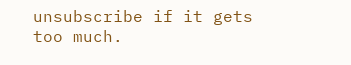unsubscribe if it gets too much.